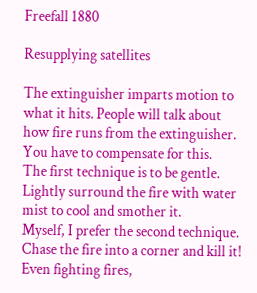Freefall 1880

Resupplying satellites

The extinguisher imparts motion to what it hits. People will talk about how fire runs from the extinguisher. You have to compensate for this.
The first technique is to be gentle. Lightly surround the fire with water mist to cool and smother it.
Myself, I prefer the second technique. Chase the fire into a corner and kill it!
Even fighting fires,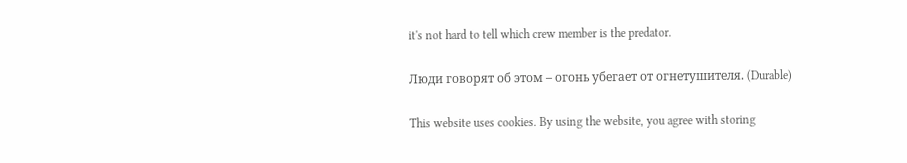it's not hard to tell which crew member is the predator.

Люди говорят об этом – огонь убегает от огнетушителя. (Durable)

This website uses cookies. By using the website, you agree with storing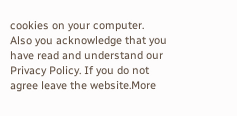cookies on your computer. Also you acknowledge that you have read and understand our Privacy Policy. If you do not agree leave the website.More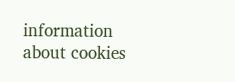information about cookies